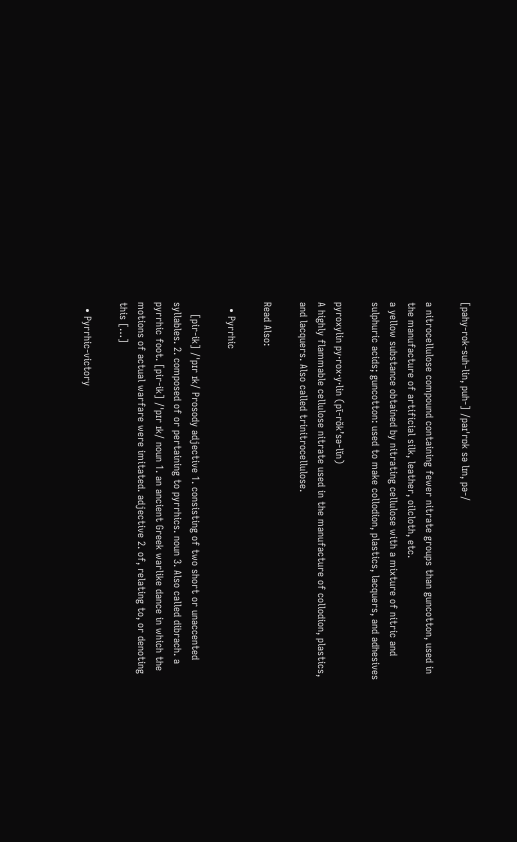[pahy-rok-suh-lin, puh-] /paɪˈrɒk sə lɪn, pə-/

a nitrocellulose compound containing fewer nitrate groups than guncotton, used in the manufacture of artificial silk, leather, oilcloth, etc.
a yellow substance obtained by nitrating cellulose with a mixture of nitric and sulphuric acids; guncotton: used to make collodion, plastics, lacquers, and adhesives

pyroxylin py·rox·y·lin (pī-rŏk’sə-lĭn)
A highly flammable cellulose nitrate used in the manufacture of collodion, plastics, and lacquers. Also called trinitrocellulose.

Read Also:

  • Pyrrhic

    [pir-ik] /ˈpɪr ɪk/ Prosody adjective 1. consisting of two short or unaccented syllables. 2. composed of or pertaining to pyrrhics. noun 3. Also called dibrach. a pyrrhic foot. [pir-ik] /ˈpɪr ɪk/ noun 1. an ancient Greek warlike dance in which the motions of actual warfare were imitated. adjective 2. of, relating to, or denoting this […]

  • Pyrrhic-victory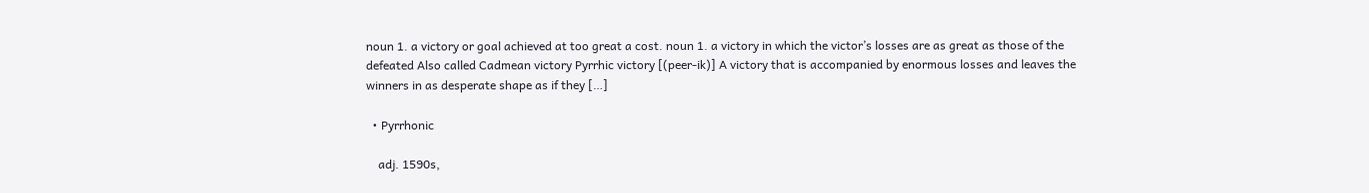noun 1. a victory or goal achieved at too great a cost. noun 1. a victory in which the victor’s losses are as great as those of the defeated Also called Cadmean victory Pyrrhic victory [(peer-ik)] A victory that is accompanied by enormous losses and leaves the winners in as desperate shape as if they […]

  • Pyrrhonic

    adj. 1590s,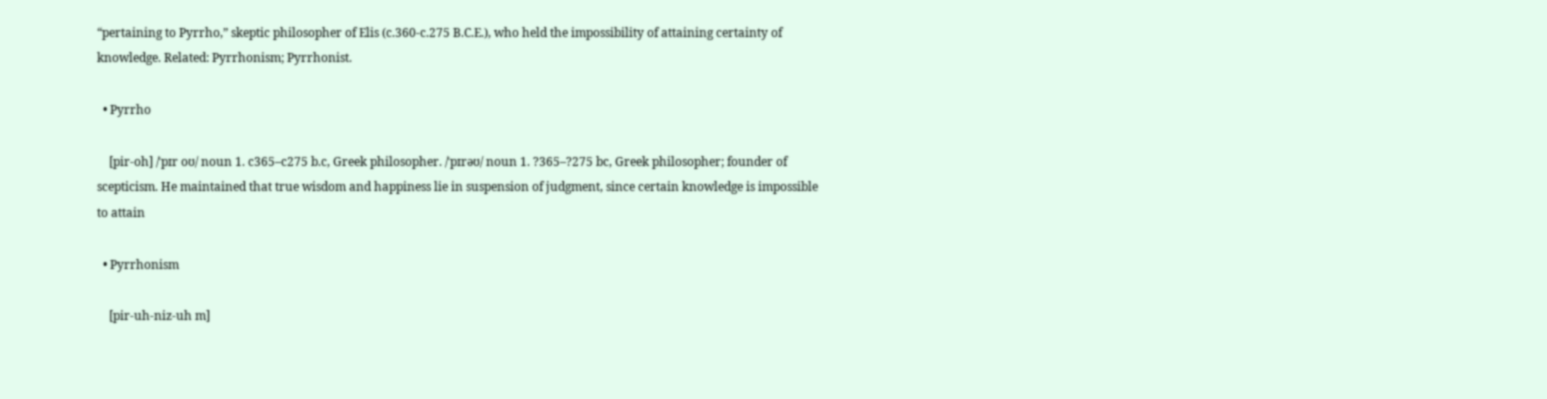“pertaining to Pyrrho,” skeptic philosopher of Elis (c.360-c.275 B.C.E.), who held the impossibility of attaining certainty of knowledge. Related: Pyrrhonism; Pyrrhonist.

  • Pyrrho

    [pir-oh] /ˈpɪr oʊ/ noun 1. c365–c275 b.c, Greek philosopher. /ˈpɪrəʊ/ noun 1. ?365–?275 bc, Greek philosopher; founder of scepticism. He maintained that true wisdom and happiness lie in suspension of judgment, since certain knowledge is impossible to attain

  • Pyrrhonism

    [pir-uh-niz-uh m]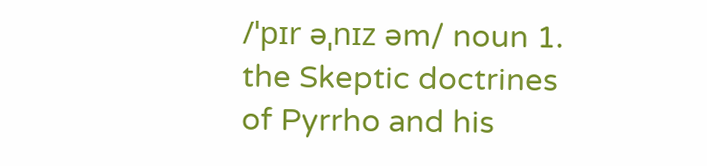/ˈpɪr əˌnɪz əm/ noun 1. the Skeptic doctrines of Pyrrho and his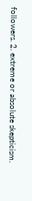followers. 2. extreme or absolute skepticism.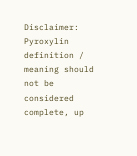Disclaimer: Pyroxylin definition / meaning should not be considered complete, up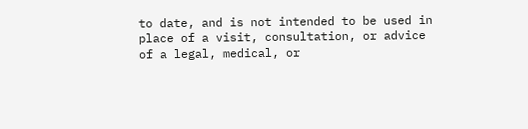to date, and is not intended to be used in place of a visit, consultation, or advice of a legal, medical, or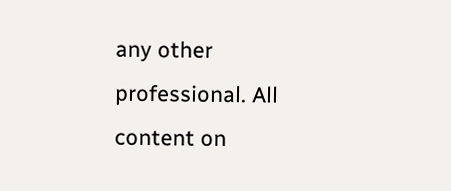any other professional. All content on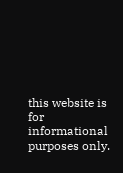this website is for informational purposes only.